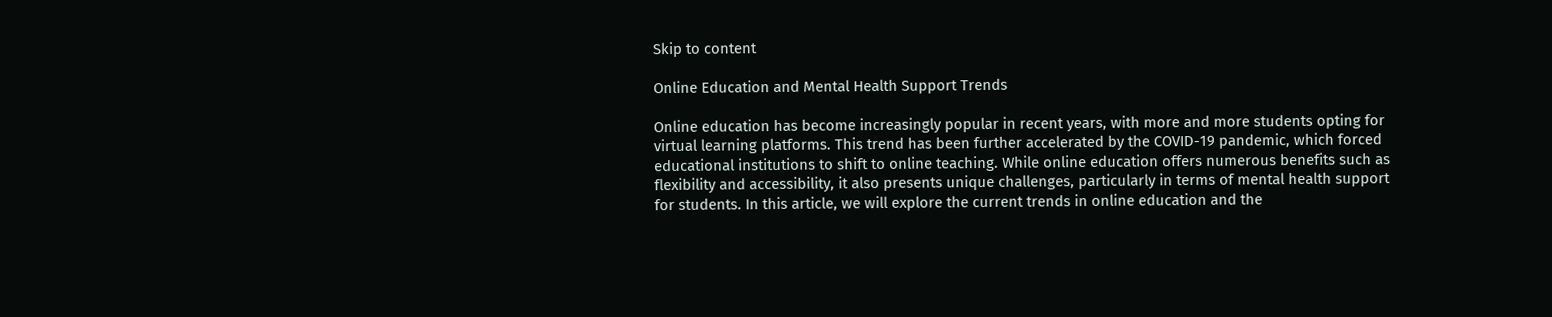Skip to content

Online Education and Mental Health Support Trends

Online education has become increasingly popular in recent years, with more and more students opting for virtual learning platforms. This trend has been further accelerated by the COVID-19 pandemic, which forced educational institutions to shift to online teaching. While online education offers numerous benefits such as flexibility and accessibility, it also presents unique challenges, particularly in terms of mental health support for students. In this article, we will explore the current trends in online education and the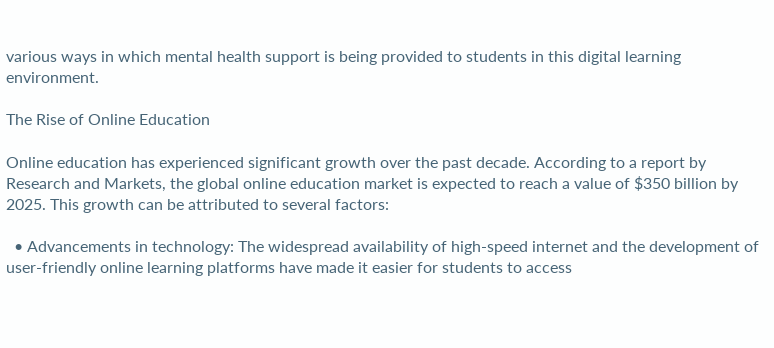various ways in which mental health support is being provided to students in this digital learning environment.

The Rise of Online Education

Online education has experienced significant growth over the past decade. According to a report by Research and Markets, the global online education market is expected to reach a value of $350 billion by 2025. This growth can be attributed to several factors:

  • Advancements in technology: The widespread availability of high-speed internet and the development of user-friendly online learning platforms have made it easier for students to access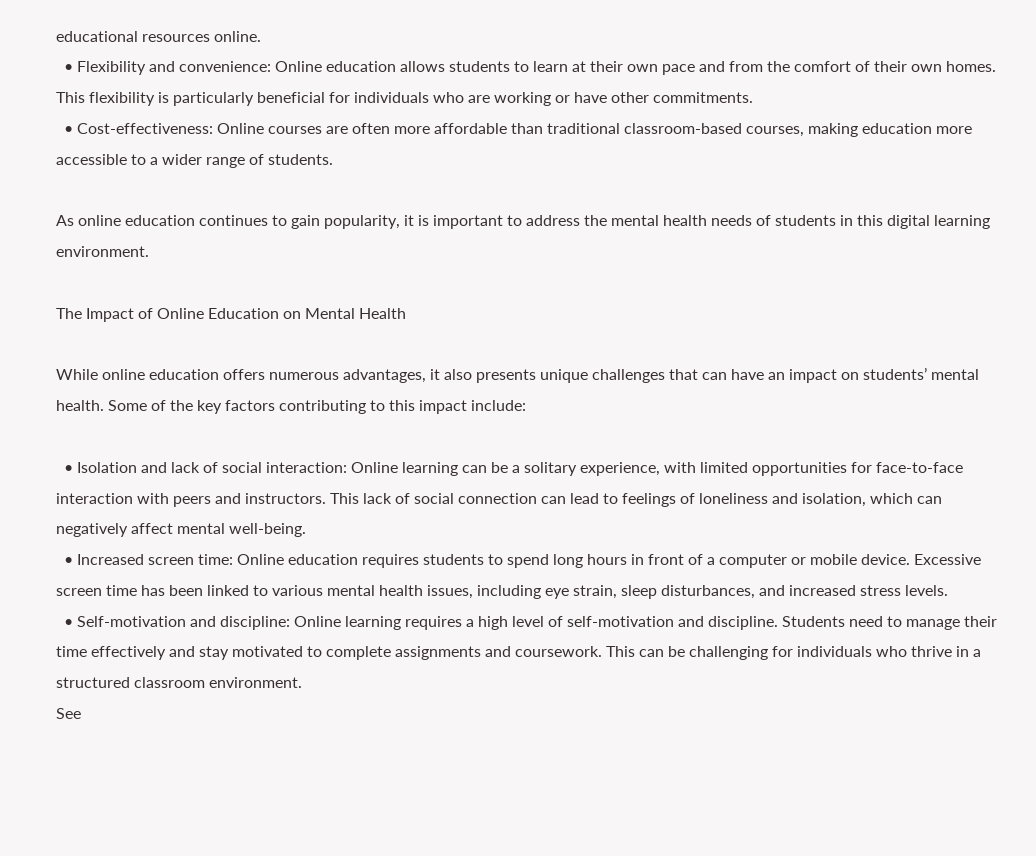educational resources online.
  • Flexibility and convenience: Online education allows students to learn at their own pace and from the comfort of their own homes. This flexibility is particularly beneficial for individuals who are working or have other commitments.
  • Cost-effectiveness: Online courses are often more affordable than traditional classroom-based courses, making education more accessible to a wider range of students.

As online education continues to gain popularity, it is important to address the mental health needs of students in this digital learning environment.

The Impact of Online Education on Mental Health

While online education offers numerous advantages, it also presents unique challenges that can have an impact on students’ mental health. Some of the key factors contributing to this impact include:

  • Isolation and lack of social interaction: Online learning can be a solitary experience, with limited opportunities for face-to-face interaction with peers and instructors. This lack of social connection can lead to feelings of loneliness and isolation, which can negatively affect mental well-being.
  • Increased screen time: Online education requires students to spend long hours in front of a computer or mobile device. Excessive screen time has been linked to various mental health issues, including eye strain, sleep disturbances, and increased stress levels.
  • Self-motivation and discipline: Online learning requires a high level of self-motivation and discipline. Students need to manage their time effectively and stay motivated to complete assignments and coursework. This can be challenging for individuals who thrive in a structured classroom environment.
See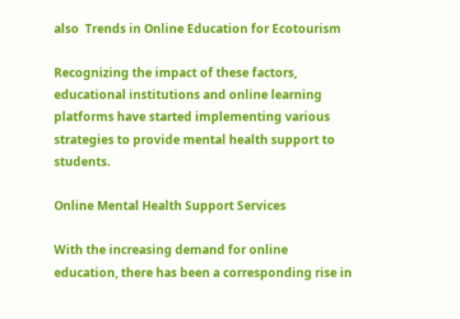also  Trends in Online Education for Ecotourism

Recognizing the impact of these factors, educational institutions and online learning platforms have started implementing various strategies to provide mental health support to students.

Online Mental Health Support Services

With the increasing demand for online education, there has been a corresponding rise in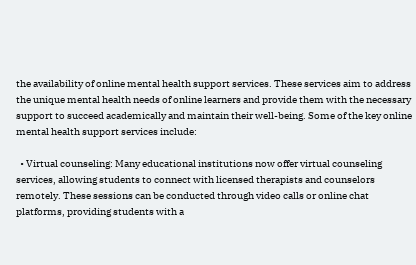the availability of online mental health support services. These services aim to address the unique mental health needs of online learners and provide them with the necessary support to succeed academically and maintain their well-being. Some of the key online mental health support services include:

  • Virtual counseling: Many educational institutions now offer virtual counseling services, allowing students to connect with licensed therapists and counselors remotely. These sessions can be conducted through video calls or online chat platforms, providing students with a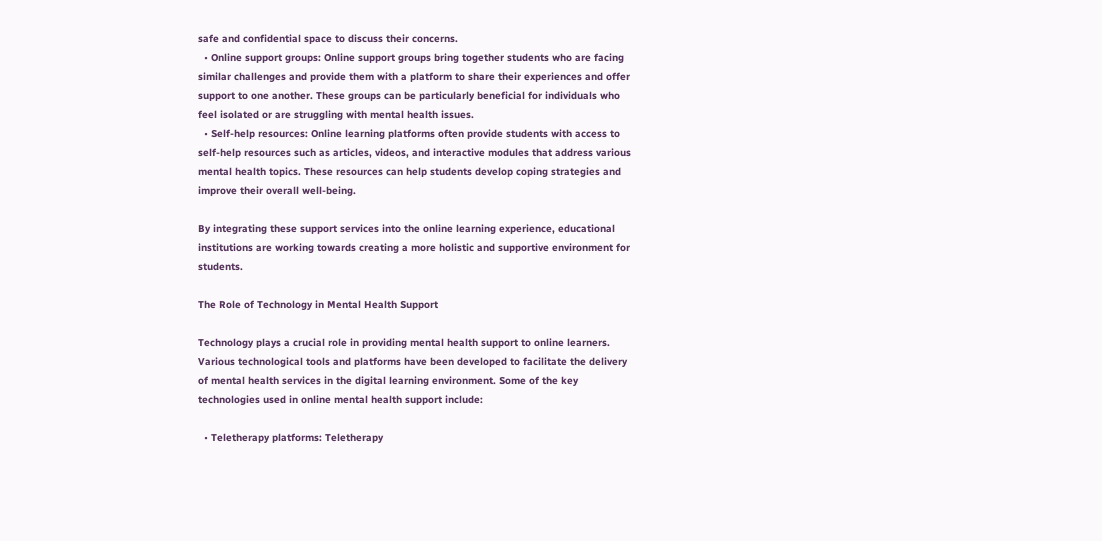safe and confidential space to discuss their concerns.
  • Online support groups: Online support groups bring together students who are facing similar challenges and provide them with a platform to share their experiences and offer support to one another. These groups can be particularly beneficial for individuals who feel isolated or are struggling with mental health issues.
  • Self-help resources: Online learning platforms often provide students with access to self-help resources such as articles, videos, and interactive modules that address various mental health topics. These resources can help students develop coping strategies and improve their overall well-being.

By integrating these support services into the online learning experience, educational institutions are working towards creating a more holistic and supportive environment for students.

The Role of Technology in Mental Health Support

Technology plays a crucial role in providing mental health support to online learners. Various technological tools and platforms have been developed to facilitate the delivery of mental health services in the digital learning environment. Some of the key technologies used in online mental health support include:

  • Teletherapy platforms: Teletherapy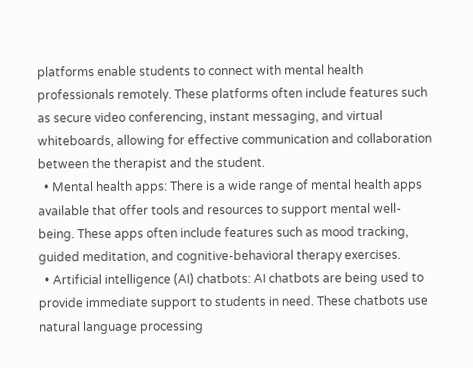platforms enable students to connect with mental health professionals remotely. These platforms often include features such as secure video conferencing, instant messaging, and virtual whiteboards, allowing for effective communication and collaboration between the therapist and the student.
  • Mental health apps: There is a wide range of mental health apps available that offer tools and resources to support mental well-being. These apps often include features such as mood tracking, guided meditation, and cognitive-behavioral therapy exercises.
  • Artificial intelligence (AI) chatbots: AI chatbots are being used to provide immediate support to students in need. These chatbots use natural language processing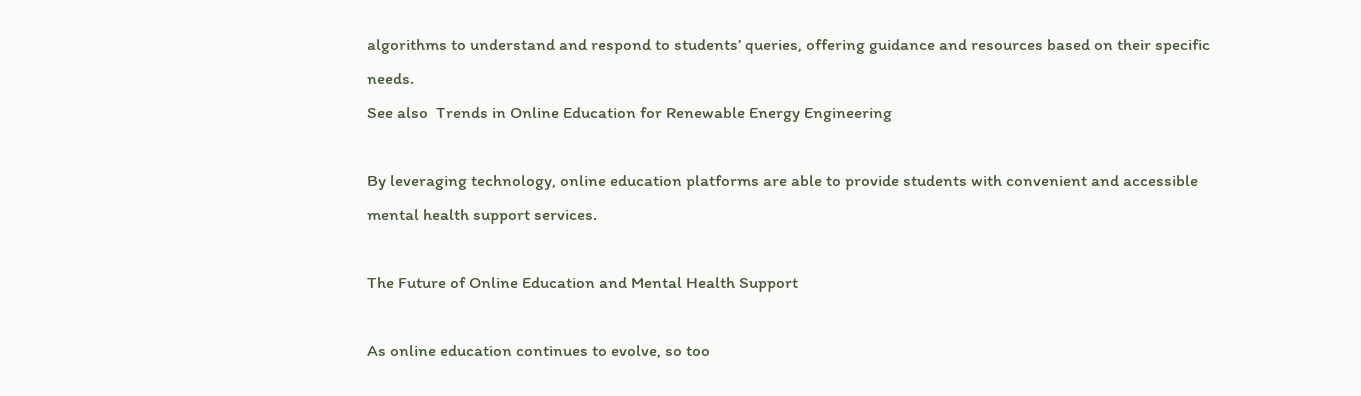algorithms to understand and respond to students’ queries, offering guidance and resources based on their specific needs.
See also  Trends in Online Education for Renewable Energy Engineering

By leveraging technology, online education platforms are able to provide students with convenient and accessible mental health support services.

The Future of Online Education and Mental Health Support

As online education continues to evolve, so too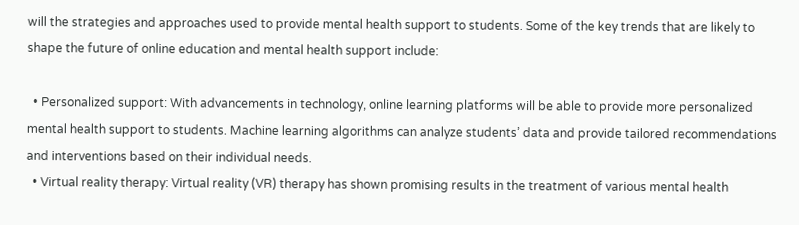will the strategies and approaches used to provide mental health support to students. Some of the key trends that are likely to shape the future of online education and mental health support include:

  • Personalized support: With advancements in technology, online learning platforms will be able to provide more personalized mental health support to students. Machine learning algorithms can analyze students’ data and provide tailored recommendations and interventions based on their individual needs.
  • Virtual reality therapy: Virtual reality (VR) therapy has shown promising results in the treatment of various mental health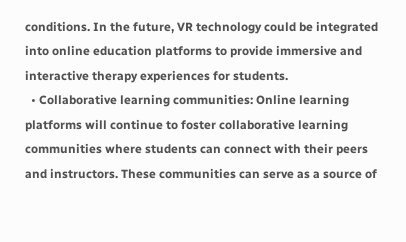conditions. In the future, VR technology could be integrated into online education platforms to provide immersive and interactive therapy experiences for students.
  • Collaborative learning communities: Online learning platforms will continue to foster collaborative learning communities where students can connect with their peers and instructors. These communities can serve as a source of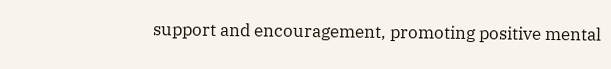support and encouragement, promoting positive mental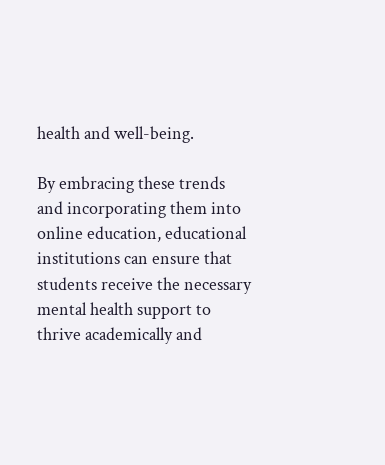health and well-being.

By embracing these trends and incorporating them into online education, educational institutions can ensure that students receive the necessary mental health support to thrive academically and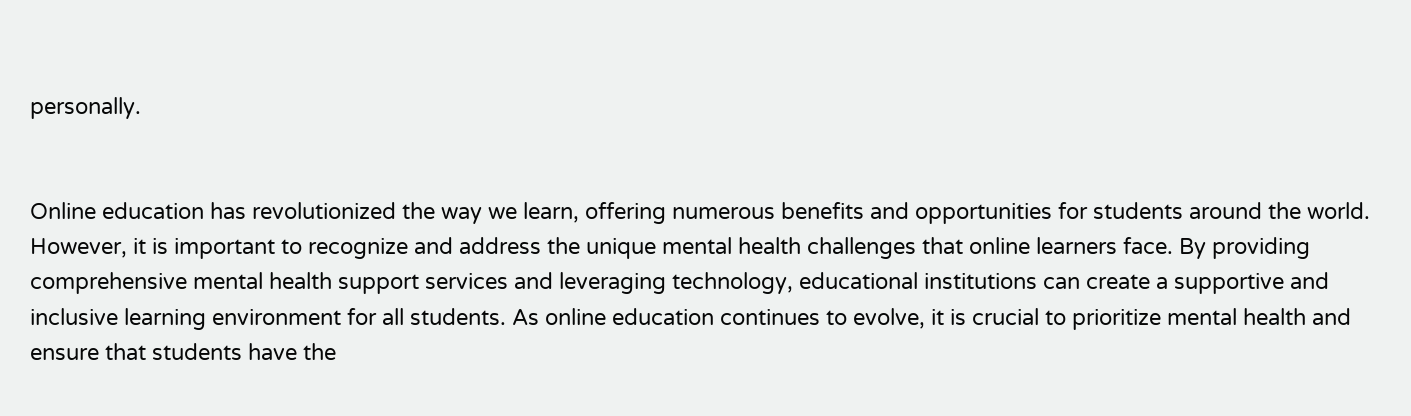personally.


Online education has revolutionized the way we learn, offering numerous benefits and opportunities for students around the world. However, it is important to recognize and address the unique mental health challenges that online learners face. By providing comprehensive mental health support services and leveraging technology, educational institutions can create a supportive and inclusive learning environment for all students. As online education continues to evolve, it is crucial to prioritize mental health and ensure that students have the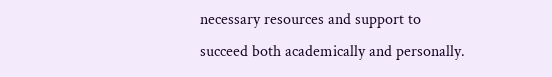necessary resources and support to succeed both academically and personally.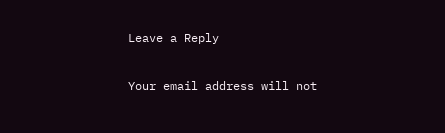Leave a Reply

Your email address will not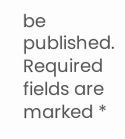be published. Required fields are marked *